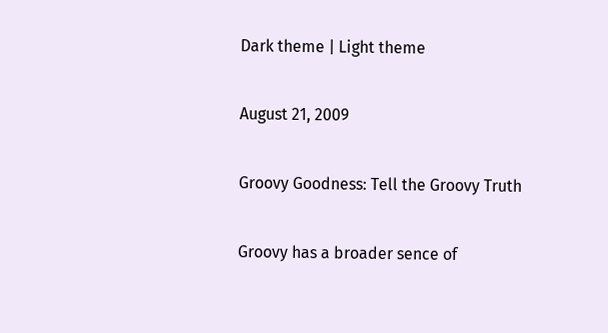Dark theme | Light theme

August 21, 2009

Groovy Goodness: Tell the Groovy Truth

Groovy has a broader sence of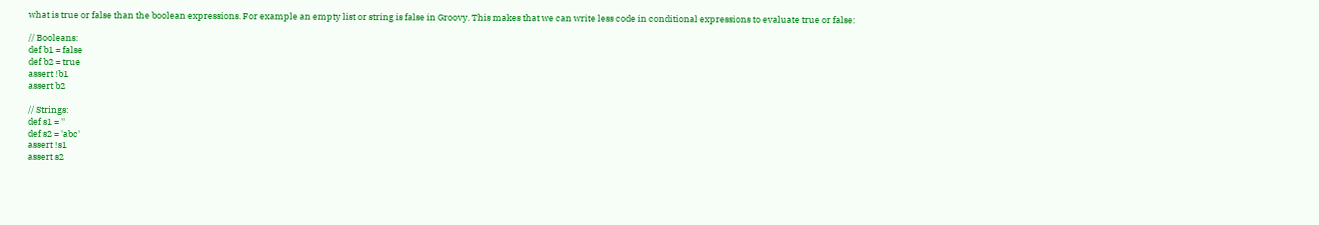what is true or false than the boolean expressions. For example an empty list or string is false in Groovy. This makes that we can write less code in conditional expressions to evaluate true or false:

// Booleans:
def b1 = false
def b2 = true
assert !b1
assert b2

// Strings:
def s1 = ''
def s2 = 'abc'
assert !s1
assert s2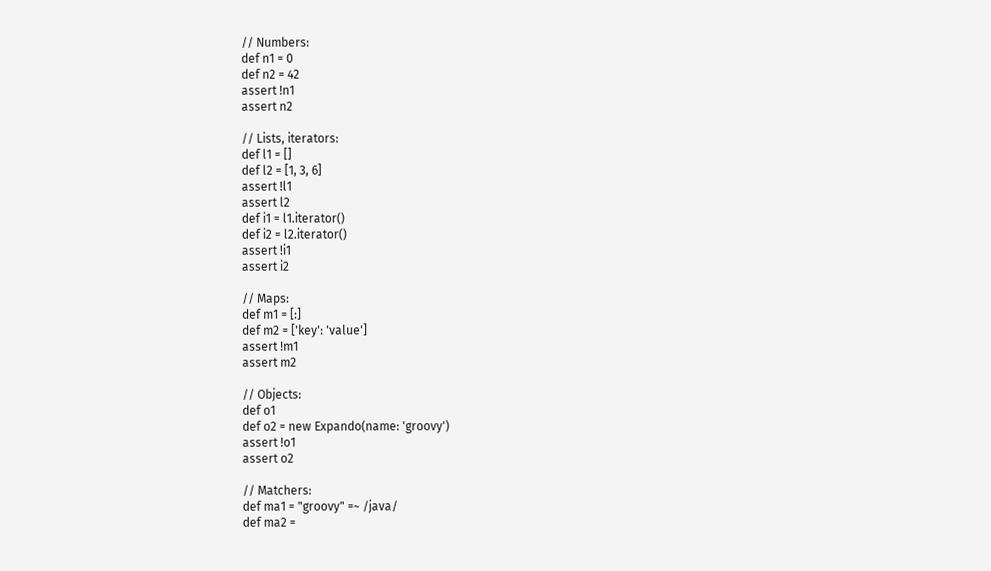// Numbers:
def n1 = 0
def n2 = 42
assert !n1
assert n2

// Lists, iterators:
def l1 = []
def l2 = [1, 3, 6]
assert !l1
assert l2
def i1 = l1.iterator()
def i2 = l2.iterator()
assert !i1
assert i2

// Maps:
def m1 = [:]
def m2 = ['key': 'value']
assert !m1
assert m2

// Objects:
def o1
def o2 = new Expando(name: 'groovy')
assert !o1
assert o2

// Matchers:
def ma1 = "groovy" =~ /java/
def ma2 =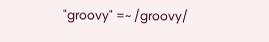"groovy" =~ /groovy/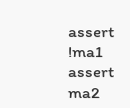assert !ma1
assert ma2